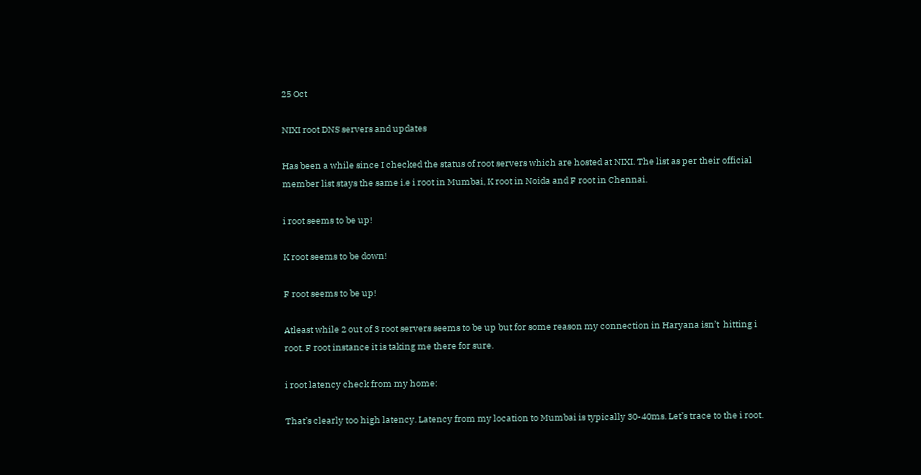25 Oct

NIXI root DNS servers and updates

Has been a while since I checked the status of root servers which are hosted at NIXI. The list as per their official member list stays the same i.e i root in Mumbai, K root in Noida and F root in Chennai.

i root seems to be up!

K root seems to be down!

F root seems to be up!

Atleast while 2 out of 3 root servers seems to be up but for some reason my connection in Haryana isn’t  hitting i root. F root instance it is taking me there for sure.

i root latency check from my home:

That’s clearly too high latency. Latency from my location to Mumbai is typically 30-40ms. Let’s trace to the i root.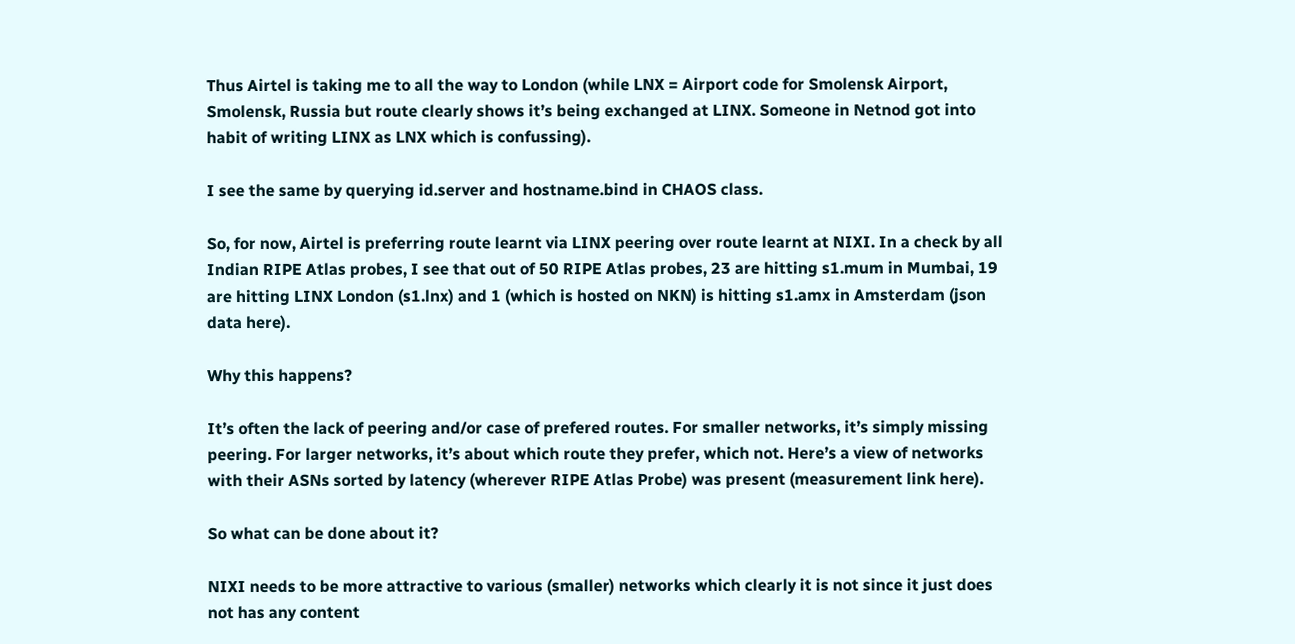Thus Airtel is taking me to all the way to London (while LNX = Airport code for Smolensk Airport, Smolensk, Russia but route clearly shows it’s being exchanged at LINX. Someone in Netnod got into habit of writing LINX as LNX which is confussing).

I see the same by querying id.server and hostname.bind in CHAOS class.

So, for now, Airtel is preferring route learnt via LINX peering over route learnt at NIXI. In a check by all Indian RIPE Atlas probes, I see that out of 50 RIPE Atlas probes, 23 are hitting s1.mum in Mumbai, 19 are hitting LINX London (s1.lnx) and 1 (which is hosted on NKN) is hitting s1.amx in Amsterdam (json data here).

Why this happens?

It’s often the lack of peering and/or case of prefered routes. For smaller networks, it’s simply missing peering. For larger networks, it’s about which route they prefer, which not. Here’s a view of networks with their ASNs sorted by latency (wherever RIPE Atlas Probe) was present (measurement link here).

So what can be done about it?

NIXI needs to be more attractive to various (smaller) networks which clearly it is not since it just does not has any content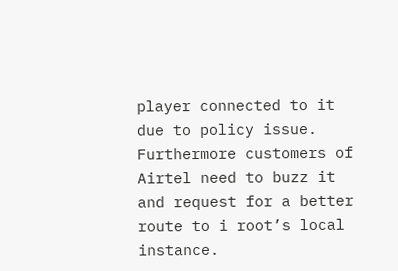player connected to it due to policy issue. Furthermore customers of Airtel need to buzz it and request for a better route to i root’s local instance.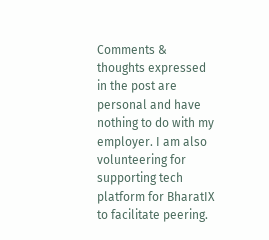Comments & thoughts expressed in the post are personal and have nothing to do with my employer. I am also volunteering for supporting tech platform for BharatIX to facilitate peering.